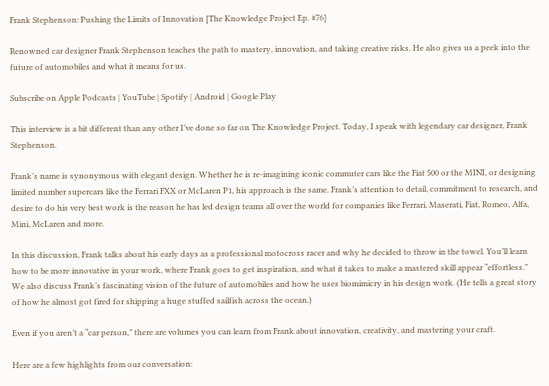Frank Stephenson: Pushing the Limits of Innovation [The Knowledge Project Ep. #76]

Renowned car designer Frank Stephenson teaches the path to mastery, innovation, and taking creative risks. He also gives us a peek into the future of automobiles and what it means for us.

Subscribe on Apple Podcasts | YouTube | Spotify | Android | Google Play

This interview is a bit different than any other I’ve done so far on The Knowledge Project. Today, I speak with legendary car designer, Frank Stephenson.

Frank’s name is synonymous with elegant design. Whether he is re-imagining iconic commuter cars like the Fiat 500 or the MINI, or designing limited number supercars like the Ferrari FXX or McLaren P1, his approach is the same. Frank’s attention to detail, commitment to research, and desire to do his very best work is the reason he has led design teams all over the world for companies like Ferrari, Maserati, Fiat, Romeo, Alfa, Mini, McLaren and more.

In this discussion, Frank talks about his early days as a professional motocross racer and why he decided to throw in the towel. You’ll learn how to be more innovative in your work, where Frank goes to get inspiration, and what it takes to make a mastered skill appear “effortless.” We also discuss Frank’s fascinating vision of the future of automobiles and how he uses biomimicry in his design work. (He tells a great story of how he almost got fired for shipping a huge stuffed sailfish across the ocean.)

Even if you aren’t a “car person,” there are volumes you can learn from Frank about innovation, creativity, and mastering your craft.

Here are a few highlights from our conversation: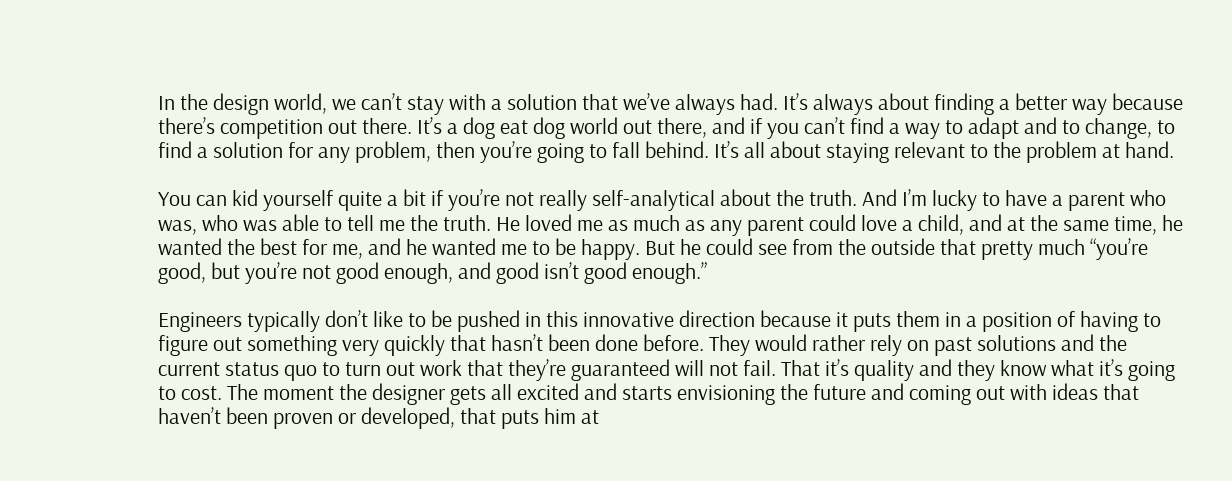In the design world, we can’t stay with a solution that we’ve always had. It’s always about finding a better way because there’s competition out there. It’s a dog eat dog world out there, and if you can’t find a way to adapt and to change, to find a solution for any problem, then you’re going to fall behind. It’s all about staying relevant to the problem at hand.

You can kid yourself quite a bit if you’re not really self-analytical about the truth. And I’m lucky to have a parent who was, who was able to tell me the truth. He loved me as much as any parent could love a child, and at the same time, he wanted the best for me, and he wanted me to be happy. But he could see from the outside that pretty much “you’re good, but you’re not good enough, and good isn’t good enough.”

Engineers typically don’t like to be pushed in this innovative direction because it puts them in a position of having to figure out something very quickly that hasn’t been done before. They would rather rely on past solutions and the current status quo to turn out work that they’re guaranteed will not fail. That it’s quality and they know what it’s going to cost. The moment the designer gets all excited and starts envisioning the future and coming out with ideas that haven’t been proven or developed, that puts him at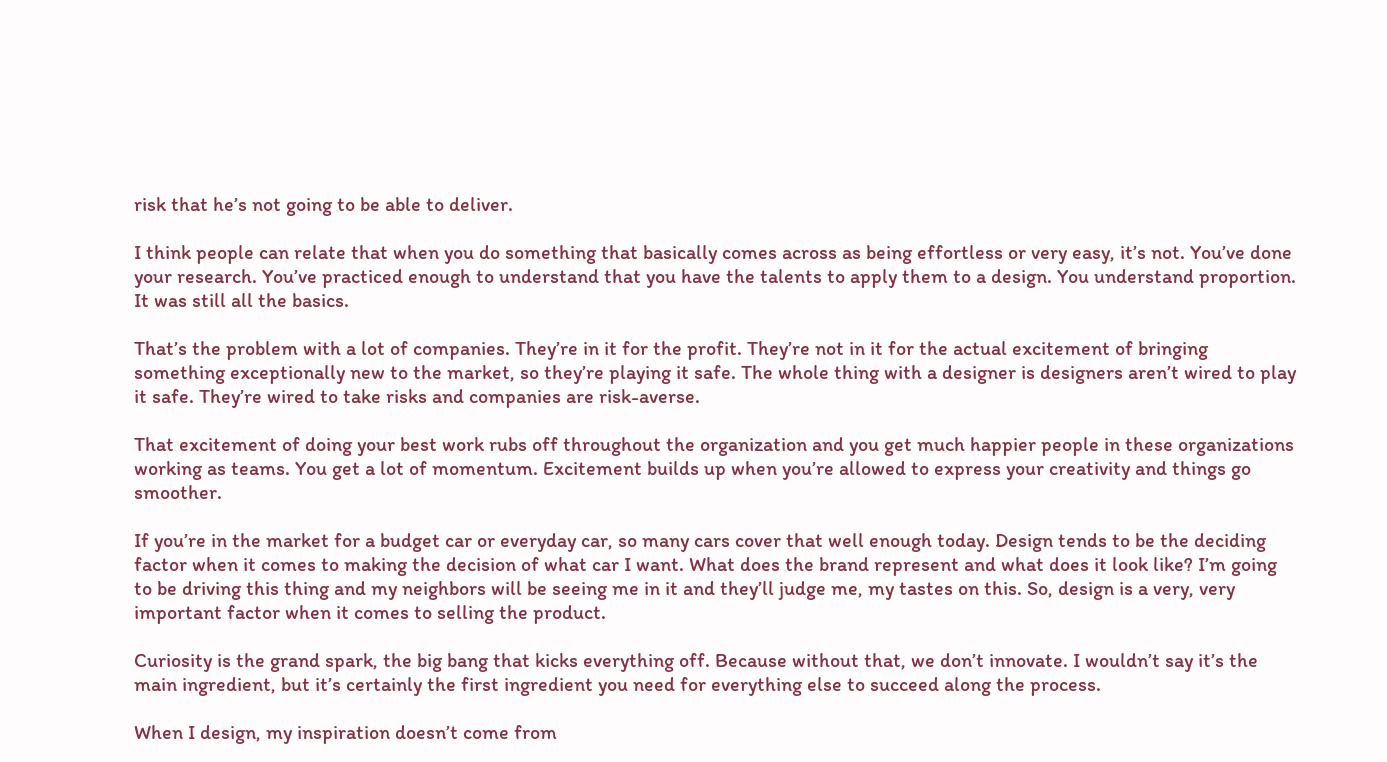risk that he’s not going to be able to deliver.

I think people can relate that when you do something that basically comes across as being effortless or very easy, it’s not. You’ve done your research. You’ve practiced enough to understand that you have the talents to apply them to a design. You understand proportion. It was still all the basics.

That’s the problem with a lot of companies. They’re in it for the profit. They’re not in it for the actual excitement of bringing something exceptionally new to the market, so they’re playing it safe. The whole thing with a designer is designers aren’t wired to play it safe. They’re wired to take risks and companies are risk-averse.

That excitement of doing your best work rubs off throughout the organization and you get much happier people in these organizations working as teams. You get a lot of momentum. Excitement builds up when you’re allowed to express your creativity and things go smoother.

If you’re in the market for a budget car or everyday car, so many cars cover that well enough today. Design tends to be the deciding factor when it comes to making the decision of what car I want. What does the brand represent and what does it look like? I’m going to be driving this thing and my neighbors will be seeing me in it and they’ll judge me, my tastes on this. So, design is a very, very important factor when it comes to selling the product.

Curiosity is the grand spark, the big bang that kicks everything off. Because without that, we don’t innovate. I wouldn’t say it’s the main ingredient, but it’s certainly the first ingredient you need for everything else to succeed along the process.

When I design, my inspiration doesn’t come from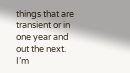things that are transient or in one year and out the next. I’m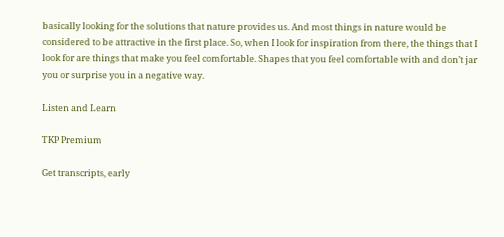basically looking for the solutions that nature provides us. And most things in nature would be considered to be attractive in the first place. So, when I look for inspiration from there, the things that I look for are things that make you feel comfortable. Shapes that you feel comfortable with and don’t jar you or surprise you in a negative way.

Listen and Learn

TKP Premium

Get transcripts, early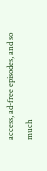access, ad-free episodes, and so much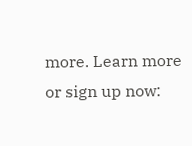more. Learn more or sign up now: